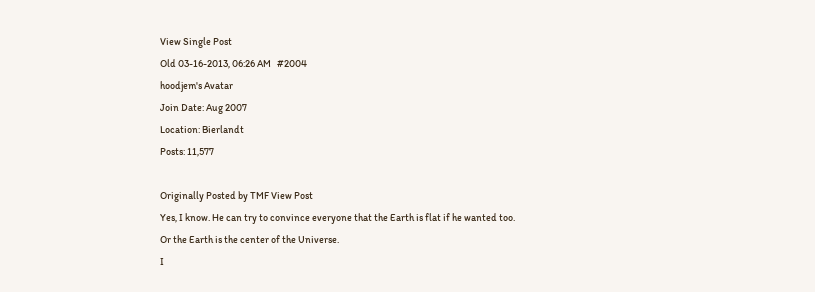View Single Post
Old 03-16-2013, 06:26 AM   #2004
hoodjem's Avatar
Join Date: Aug 2007
Location: Bierlandt
Posts: 11,577

Originally Posted by TMF View Post
Yes, I know. He can try to convince everyone that the Earth is flat if he wanted too. Or the Earth is the center of the Universe.
I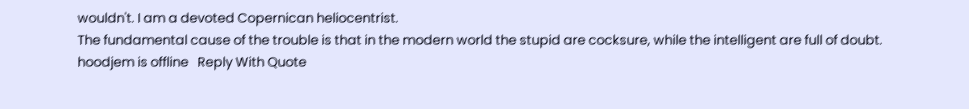wouldn't. I am a devoted Copernican heliocentrist.
The fundamental cause of the trouble is that in the modern world the stupid are cocksure, while the intelligent are full of doubt.
hoodjem is offline   Reply With Quote